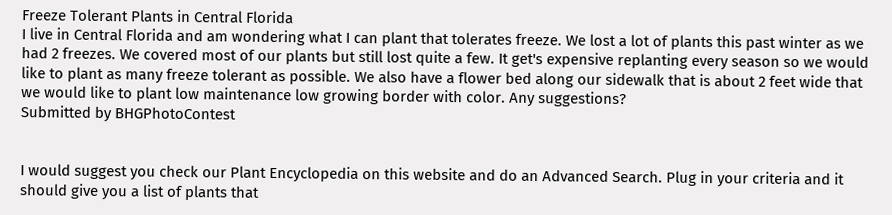Freeze Tolerant Plants in Central Florida
I live in Central Florida and am wondering what I can plant that tolerates freeze. We lost a lot of plants this past winter as we had 2 freezes. We covered most of our plants but still lost quite a few. It get's expensive replanting every season so we would like to plant as many freeze tolerant as possible. We also have a flower bed along our sidewalk that is about 2 feet wide that we would like to plant low maintenance low growing border with color. Any suggestions?
Submitted by BHGPhotoContest


I would suggest you check our Plant Encyclopedia on this website and do an Advanced Search. Plug in your criteria and it should give you a list of plants that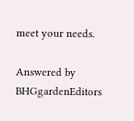meet your needs.

Answered by BHGgardenEditors